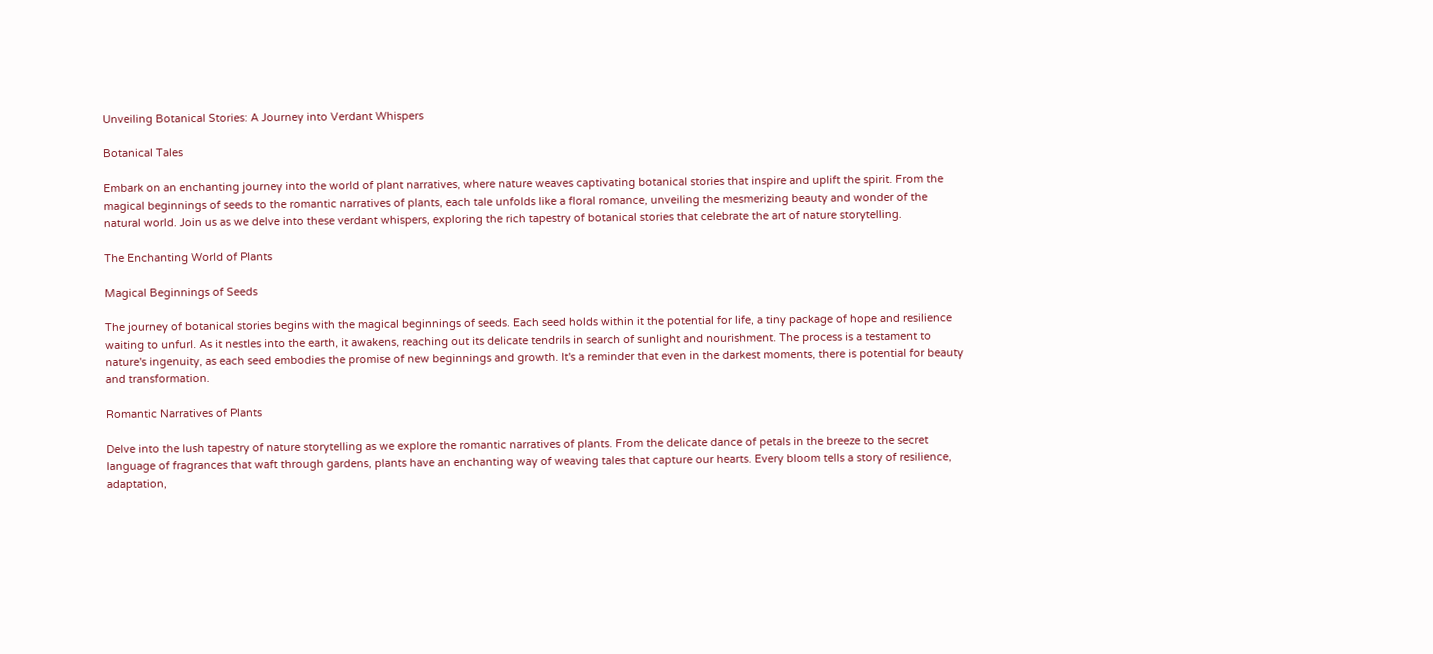Unveiling Botanical Stories: A Journey into Verdant Whispers

Botanical Tales

Embark on an enchanting journey into the world of plant narratives, where nature weaves captivating botanical stories that inspire and uplift the spirit. From the magical beginnings of seeds to the romantic narratives of plants, each tale unfolds like a floral romance, unveiling the mesmerizing beauty and wonder of the natural world. Join us as we delve into these verdant whispers, exploring the rich tapestry of botanical stories that celebrate the art of nature storytelling.

The Enchanting World of Plants

Magical Beginnings of Seeds

The journey of botanical stories begins with the magical beginnings of seeds. Each seed holds within it the potential for life, a tiny package of hope and resilience waiting to unfurl. As it nestles into the earth, it awakens, reaching out its delicate tendrils in search of sunlight and nourishment. The process is a testament to nature's ingenuity, as each seed embodies the promise of new beginnings and growth. It's a reminder that even in the darkest moments, there is potential for beauty and transformation.

Romantic Narratives of Plants

Delve into the lush tapestry of nature storytelling as we explore the romantic narratives of plants. From the delicate dance of petals in the breeze to the secret language of fragrances that waft through gardens, plants have an enchanting way of weaving tales that capture our hearts. Every bloom tells a story of resilience, adaptation,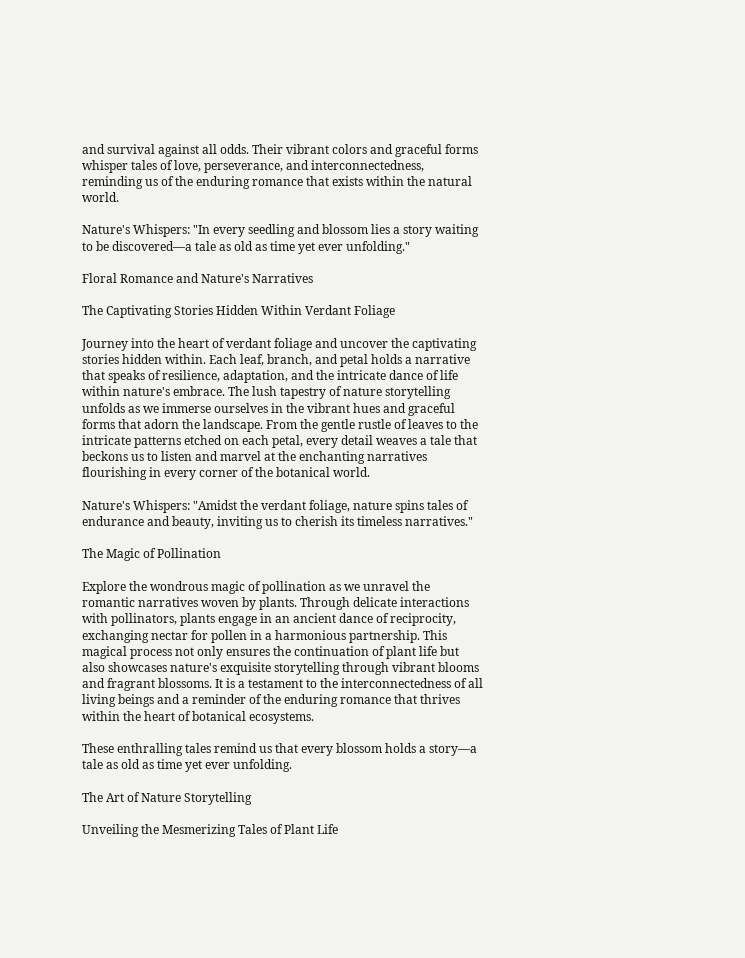and survival against all odds. Their vibrant colors and graceful forms whisper tales of love, perseverance, and interconnectedness, reminding us of the enduring romance that exists within the natural world.

Nature's Whispers: "In every seedling and blossom lies a story waiting to be discovered—a tale as old as time yet ever unfolding."

Floral Romance and Nature's Narratives

The Captivating Stories Hidden Within Verdant Foliage

Journey into the heart of verdant foliage and uncover the captivating stories hidden within. Each leaf, branch, and petal holds a narrative that speaks of resilience, adaptation, and the intricate dance of life within nature's embrace. The lush tapestry of nature storytelling unfolds as we immerse ourselves in the vibrant hues and graceful forms that adorn the landscape. From the gentle rustle of leaves to the intricate patterns etched on each petal, every detail weaves a tale that beckons us to listen and marvel at the enchanting narratives flourishing in every corner of the botanical world.

Nature's Whispers: "Amidst the verdant foliage, nature spins tales of endurance and beauty, inviting us to cherish its timeless narratives."

The Magic of Pollination

Explore the wondrous magic of pollination as we unravel the romantic narratives woven by plants. Through delicate interactions with pollinators, plants engage in an ancient dance of reciprocity, exchanging nectar for pollen in a harmonious partnership. This magical process not only ensures the continuation of plant life but also showcases nature's exquisite storytelling through vibrant blooms and fragrant blossoms. It is a testament to the interconnectedness of all living beings and a reminder of the enduring romance that thrives within the heart of botanical ecosystems.

These enthralling tales remind us that every blossom holds a story—a tale as old as time yet ever unfolding.

The Art of Nature Storytelling

Unveiling the Mesmerizing Tales of Plant Life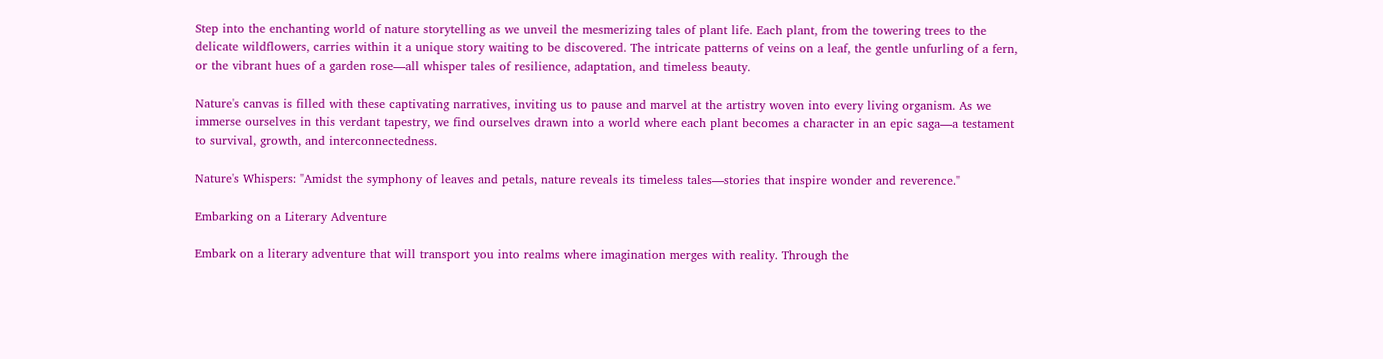Step into the enchanting world of nature storytelling as we unveil the mesmerizing tales of plant life. Each plant, from the towering trees to the delicate wildflowers, carries within it a unique story waiting to be discovered. The intricate patterns of veins on a leaf, the gentle unfurling of a fern, or the vibrant hues of a garden rose—all whisper tales of resilience, adaptation, and timeless beauty.

Nature's canvas is filled with these captivating narratives, inviting us to pause and marvel at the artistry woven into every living organism. As we immerse ourselves in this verdant tapestry, we find ourselves drawn into a world where each plant becomes a character in an epic saga—a testament to survival, growth, and interconnectedness.

Nature's Whispers: "Amidst the symphony of leaves and petals, nature reveals its timeless tales—stories that inspire wonder and reverence."

Embarking on a Literary Adventure

Embark on a literary adventure that will transport you into realms where imagination merges with reality. Through the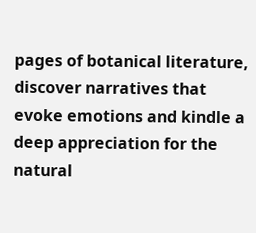pages of botanical literature, discover narratives that evoke emotions and kindle a deep appreciation for the natural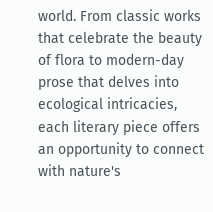world. From classic works that celebrate the beauty of flora to modern-day prose that delves into ecological intricacies, each literary piece offers an opportunity to connect with nature's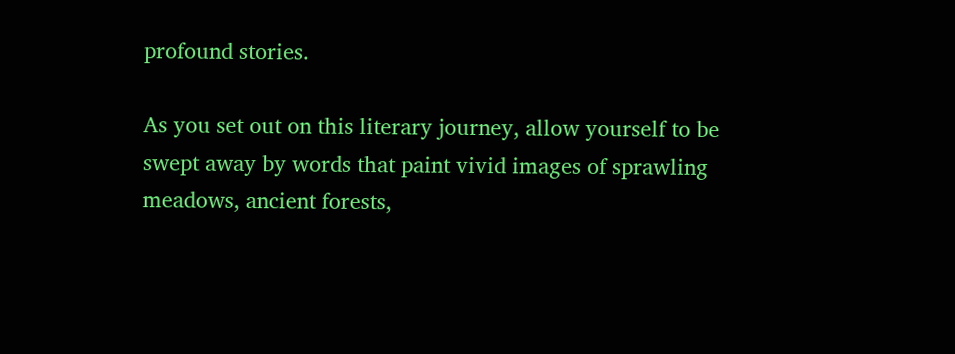profound stories.

As you set out on this literary journey, allow yourself to be swept away by words that paint vivid images of sprawling meadows, ancient forests,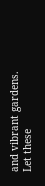and vibrant gardens. Let these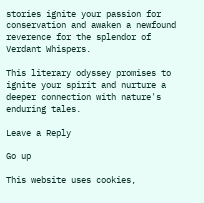stories ignite your passion for conservation and awaken a newfound reverence for the splendor of Verdant Whispers.

This literary odyssey promises to ignite your spirit and nurture a deeper connection with nature's enduring tales.

Leave a Reply

Go up

This website uses cookies,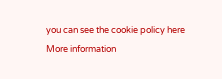you can see the cookie policy here More information